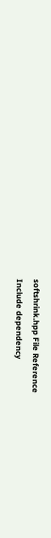softshrink.hpp File Reference
Include dependency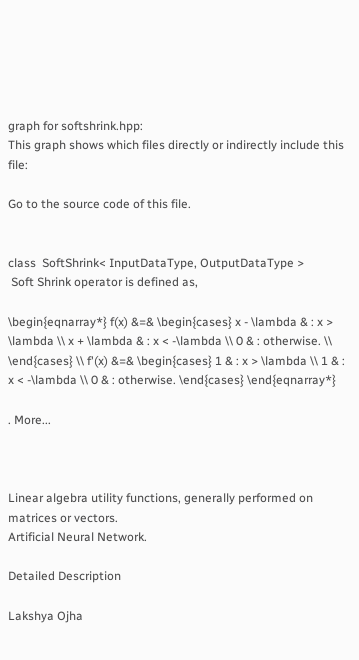graph for softshrink.hpp:
This graph shows which files directly or indirectly include this file:

Go to the source code of this file.


class  SoftShrink< InputDataType, OutputDataType >
 Soft Shrink operator is defined as,

\begin{eqnarray*} f(x) &=& \begin{cases} x - \lambda & : x > \lambda \\ x + \lambda & : x < -\lambda \\ 0 & : otherwise. \\ \end{cases} \\ f'(x) &=& \begin{cases} 1 & : x > \lambda \\ 1 & : x < -\lambda \\ 0 & : otherwise. \end{cases} \end{eqnarray*}

. More...



Linear algebra utility functions, generally performed on matrices or vectors.
Artificial Neural Network.

Detailed Description

Lakshya Ojha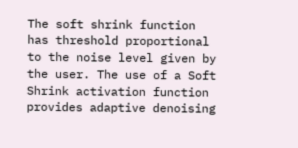The soft shrink function has threshold proportional to the noise level given by the user. The use of a Soft Shrink activation function provides adaptive denoising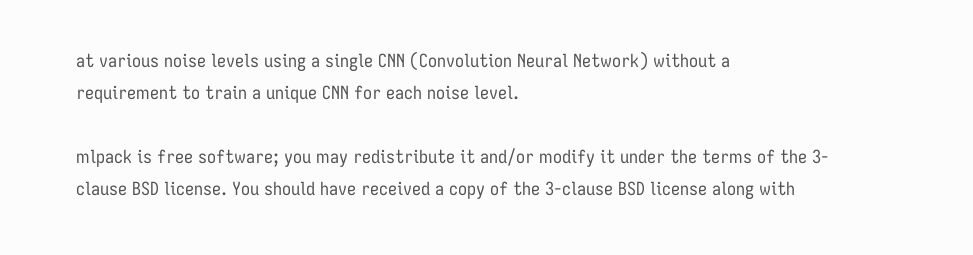at various noise levels using a single CNN (Convolution Neural Network) without a requirement to train a unique CNN for each noise level.

mlpack is free software; you may redistribute it and/or modify it under the terms of the 3-clause BSD license. You should have received a copy of the 3-clause BSD license along with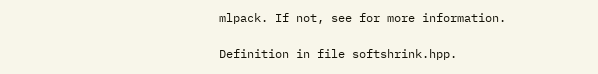mlpack. If not, see for more information.

Definition in file softshrink.hpp.